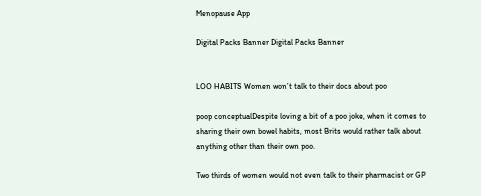Menopause App

Digital Packs Banner Digital Packs Banner


LOO HABITS Women won’t talk to their docs about poo

poop conceptualDespite loving a bit of a poo joke, when it comes to sharing their own bowel habits, most Brits would rather talk about anything other than their own poo.

Two thirds of women would not even talk to their pharmacist or GP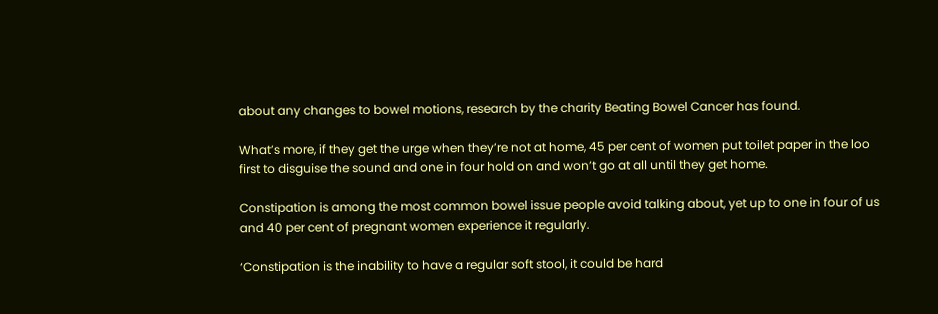about any changes to bowel motions, research by the charity Beating Bowel Cancer has found.

What’s more, if they get the urge when they’re not at home, 45 per cent of women put toilet paper in the loo first to disguise the sound and one in four hold on and won’t go at all until they get home.

Constipation is among the most common bowel issue people avoid talking about, yet up to one in four of us and 40 per cent of pregnant women experience it regularly.

‘Constipation is the inability to have a regular soft stool, it could be hard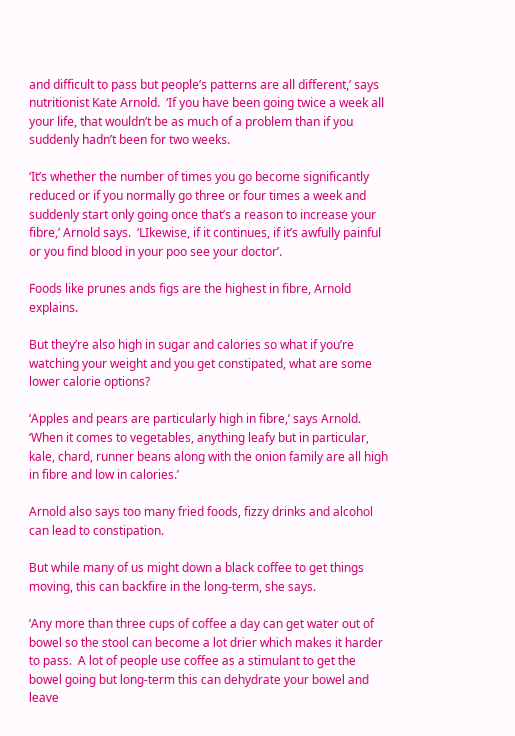and difficult to pass but people’s patterns are all different,’ says nutritionist Kate Arnold.  ‘If you have been going twice a week all your life, that wouldn’t be as much of a problem than if you suddenly hadn’t been for two weeks.

‘It’s whether the number of times you go become significantly reduced or if you normally go three or four times a week and suddenly start only going once that’s a reason to increase your fibre,’ Arnold says.  ‘LIkewise, if it continues, if it’s awfully painful or you find blood in your poo see your doctor’.

Foods like prunes ands figs are the highest in fibre, Arnold explains.

But they’re also high in sugar and calories so what if you’re watching your weight and you get constipated, what are some lower calorie options?

‘Apples and pears are particularly high in fibre,’ says Arnold.  ‘When it comes to vegetables, anything leafy but in particular, kale, chard, runner beans along with the onion family are all high in fibre and low in calories.’

Arnold also says too many fried foods, fizzy drinks and alcohol can lead to constipation.

But while many of us might down a black coffee to get things moving, this can backfire in the long-term, she says.

‘Any more than three cups of coffee a day can get water out of bowel so the stool can become a lot drier which makes it harder to pass.  A lot of people use coffee as a stimulant to get the bowel going but long-term this can dehydrate your bowel and leave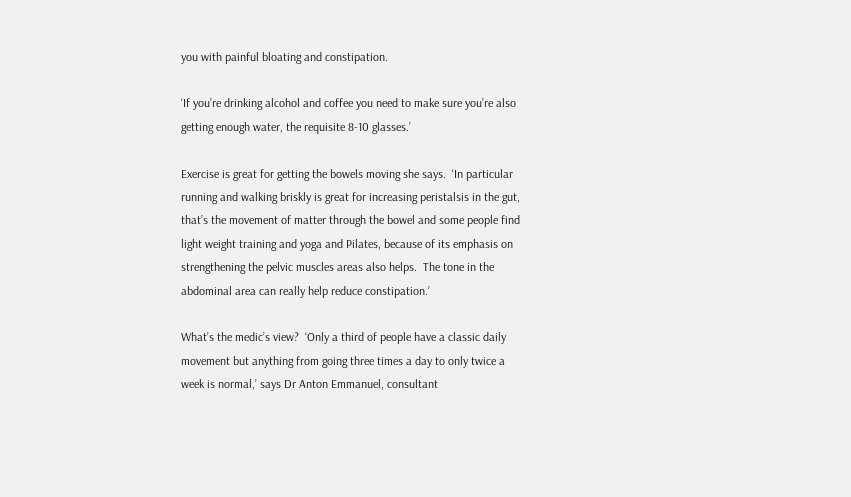you with painful bloating and constipation.

‘If you’re drinking alcohol and coffee you need to make sure you’re also getting enough water, the requisite 8-10 glasses.’

Exercise is great for getting the bowels moving she says.  ‘In particular running and walking briskly is great for increasing peristalsis in the gut, that’s the movement of matter through the bowel and some people find light weight training and yoga and Pilates, because of its emphasis on strengthening the pelvic muscles areas also helps.  The tone in the abdominal area can really help reduce constipation.’

What’s the medic’s view?  ‘Only a third of people have a classic daily movement but anything from going three times a day to only twice a week is normal,’ says Dr Anton Emmanuel, consultant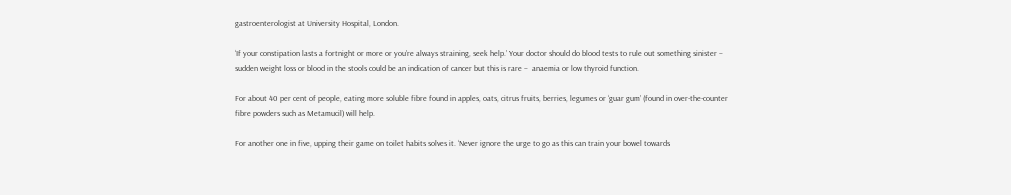gastroenterologist at University Hospital, London.

‘If your constipation lasts a fortnight or more or you’re always straining, seek help.’ Your doctor should do blood tests to rule out something sinister – sudden weight loss or blood in the stools could be an indication of cancer but this is rare –  anaemia or low thyroid function.

For about 40 per cent of people, eating more soluble fibre found in apples, oats, citrus fruits, berries, legumes or ‘guar gum’ (found in over-the-counter fibre powders such as Metamucil) will help.

For another one in five, upping their game on toilet habits solves it. ‘Never ignore the urge to go as this can train your bowel towards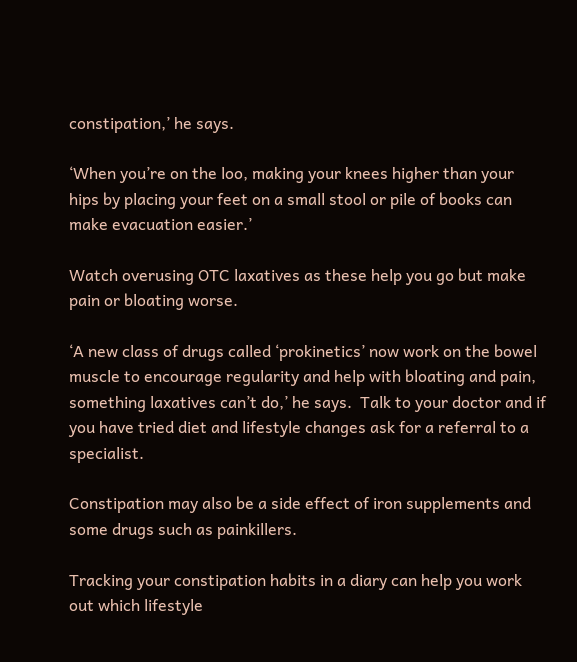constipation,’ he says.

‘When you’re on the loo, making your knees higher than your hips by placing your feet on a small stool or pile of books can make evacuation easier.’

Watch overusing OTC laxatives as these help you go but make pain or bloating worse.

‘A new class of drugs called ‘prokinetics’ now work on the bowel muscle to encourage regularity and help with bloating and pain, something laxatives can’t do,’ he says.  Talk to your doctor and if you have tried diet and lifestyle changes ask for a referral to a specialist.

Constipation may also be a side effect of iron supplements and some drugs such as painkillers.

Tracking your constipation habits in a diary can help you work out which lifestyle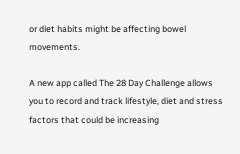or diet habits might be affecting bowel movements.

A new app called The 28 Day Challenge allows you to record and track lifestyle, diet and stress factors that could be increasing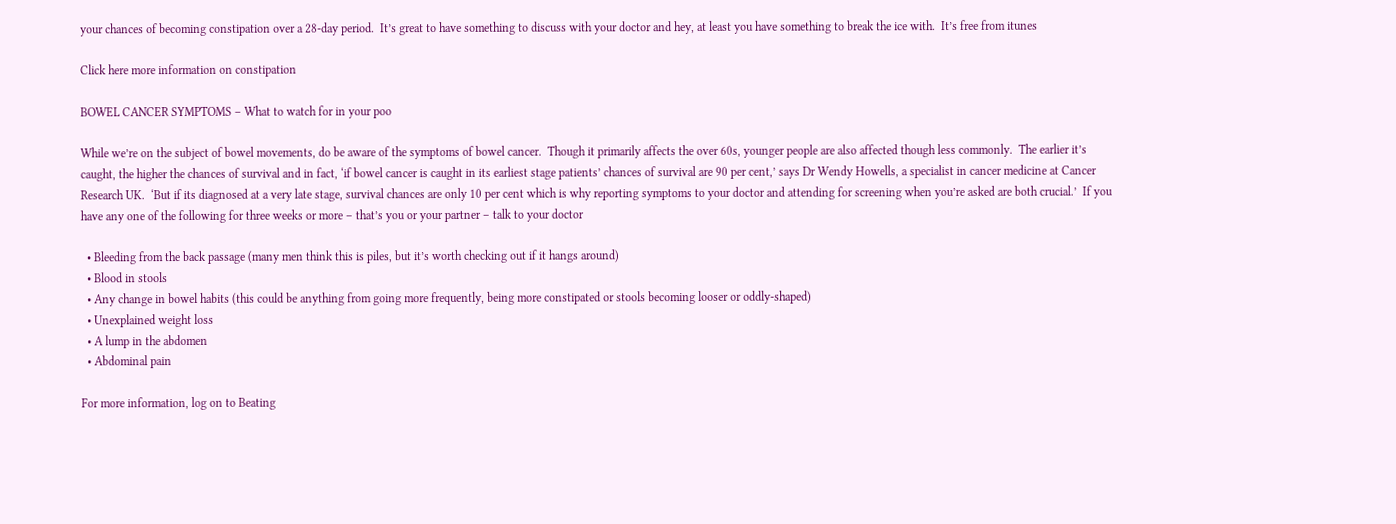your chances of becoming constipation over a 28-day period.  It’s great to have something to discuss with your doctor and hey, at least you have something to break the ice with.  It’s free from itunes

Click here more information on constipation

BOWEL CANCER SYMPTOMS – What to watch for in your poo

While we’re on the subject of bowel movements, do be aware of the symptoms of bowel cancer.  Though it primarily affects the over 60s, younger people are also affected though less commonly.  The earlier it’s caught, the higher the chances of survival and in fact, ‘if bowel cancer is caught in its earliest stage patients’ chances of survival are 90 per cent,’ says Dr Wendy Howells, a specialist in cancer medicine at Cancer Research UK.  ‘But if its diagnosed at a very late stage, survival chances are only 10 per cent which is why reporting symptoms to your doctor and attending for screening when you’re asked are both crucial.’  If you have any one of the following for three weeks or more – that’s you or your partner – talk to your doctor

  • Bleeding from the back passage (many men think this is piles, but it’s worth checking out if it hangs around)
  • Blood in stools
  • Any change in bowel habits (this could be anything from going more frequently, being more constipated or stools becoming looser or oddly-shaped)
  • Unexplained weight loss
  • A lump in the abdomen
  • Abdominal pain

For more information, log on to Beating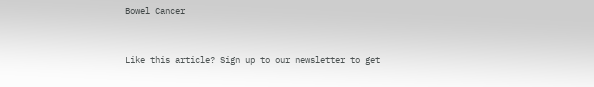Bowel Cancer


Like this article? Sign up to our newsletter to get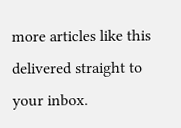more articles like this delivered straight to your inbox.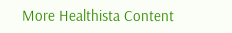More Healthista Content